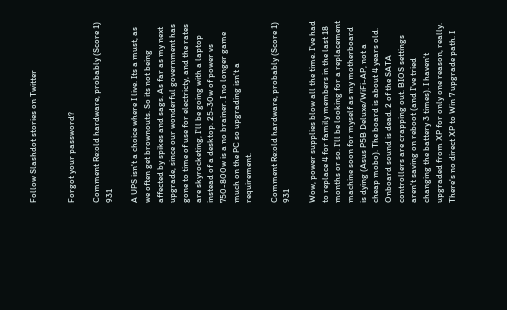Follow Slashdot stories on Twitter


Forgot your password?

Comment Re:old hardware, probably (Score 1) 931

A UPS isn't a choice where I live. Its a must, as we often get brownouts. So its not being affected by spikes and sags. As far as my next upgrade, since our wonderful government has gone to time of use for electricty, and the rates are skyrocketing, I'll be going with a laptop instead of a desktop. 25-30w of power vs 750-800w is a no brainer. I no longer game much on the PC so upgrading isn't a requirement.

Comment Re:old hardware, probably (Score 1) 931

Wow, power supplies blow all the time. I've had to replace 4 for family members in the last 18 months or so. I'll be looking for a replacement machine soon for myself as my motherboard is dying (Asus P5B Deluxe/WiFi-AP, not a cheap mobo). The board is about 4 years old. Onboard sound is dead. 2 of the SATA controllers are crapping out. BIOS settings aren't saving on reboot (and I've tried changing the battery 3 times). I haven't upgraded from XP for only one reason, really. There's no direct XP to Win 7 upgrade path. I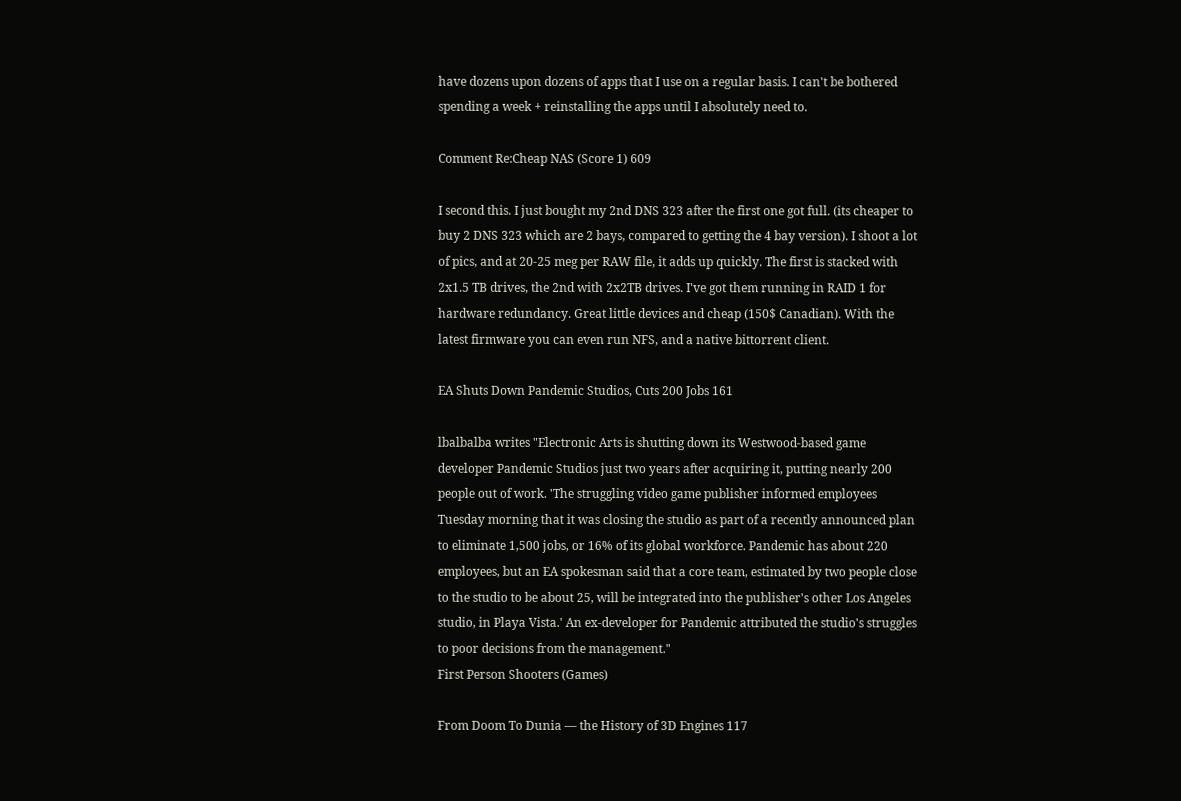have dozens upon dozens of apps that I use on a regular basis. I can't be bothered spending a week + reinstalling the apps until I absolutely need to.

Comment Re:Cheap NAS (Score 1) 609

I second this. I just bought my 2nd DNS 323 after the first one got full. (its cheaper to buy 2 DNS 323 which are 2 bays, compared to getting the 4 bay version). I shoot a lot of pics, and at 20-25 meg per RAW file, it adds up quickly. The first is stacked with 2x1.5 TB drives, the 2nd with 2x2TB drives. I've got them running in RAID 1 for hardware redundancy. Great little devices and cheap (150$ Canadian). With the latest firmware you can even run NFS, and a native bittorrent client.

EA Shuts Down Pandemic Studios, Cuts 200 Jobs 161

lbalbalba writes "Electronic Arts is shutting down its Westwood-based game developer Pandemic Studios just two years after acquiring it, putting nearly 200 people out of work. 'The struggling video game publisher informed employees Tuesday morning that it was closing the studio as part of a recently announced plan to eliminate 1,500 jobs, or 16% of its global workforce. Pandemic has about 220 employees, but an EA spokesman said that a core team, estimated by two people close to the studio to be about 25, will be integrated into the publisher's other Los Angeles studio, in Playa Vista.' An ex-developer for Pandemic attributed the studio's struggles to poor decisions from the management."
First Person Shooters (Games)

From Doom To Dunia — the History of 3D Engines 117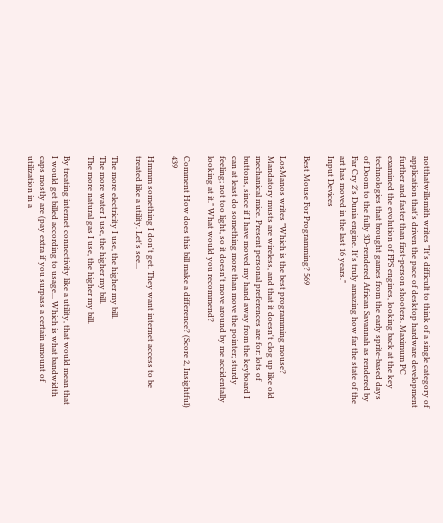notthatwillsmith writes "It's difficult to think of a single category of application that's driven the pace of desktop hardware development further and faster than first-person shooters. Maximum PC examined the evolution of FPS engines, looking back at the key technologies that brought games from the early sprite-based days of Doom to the fully 3D-rendered African Savannah as rendered by Far Cry 2's Dunia engine. It's truly amazing how far the state of the art has moved in the last 16 years."
Input Devices

Best Mouse For Programming? 569

LosManos writes "Which is the best programming mouse? Mandatory musts are wireless, and that it doesn't clog up like old mechanical mice. Present personal preferences are for: lots of buttons, since if I have moved my hand away from the keyboard I can at least do something more than move the pointer; sturdy feeling; not too light, so it doesn't move around by me accidentally looking at it." What would you recommend?

Comment How does this bill make a difference? (Score 2, Insightful) 439

Hmmm something I don't get. They want internet access to be treated like a utility. Let's see...

The more electricity I use, the higher my bill.
The more water I use, the higher my bill.
The more natural gas I use, the higher my bill.

By treating internet connectivity like a utility, that would mean that I would get billed according to usage... Which is what bandwidth caps mostly are (pay extra if you surpass a certain amount of utilization in a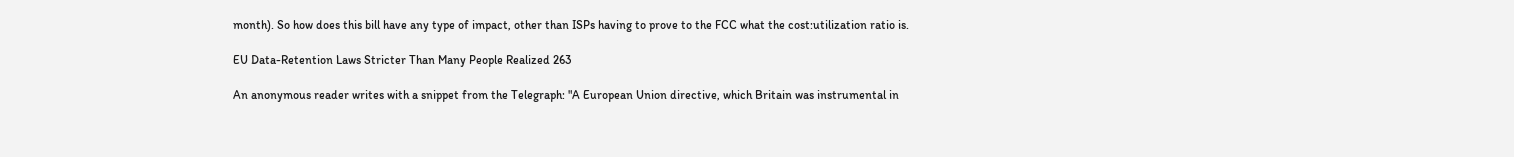month). So how does this bill have any type of impact, other than ISPs having to prove to the FCC what the cost:utilization ratio is.

EU Data-Retention Laws Stricter Than Many People Realized 263

An anonymous reader writes with a snippet from the Telegraph: "A European Union directive, which Britain was instrumental in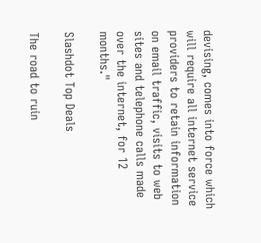devising, comes into force which will require all internet service providers to retain information on email traffic, visits to web sites and telephone calls made over the internet, for 12 months."

Slashdot Top Deals

The road to ruin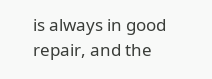is always in good repair, and the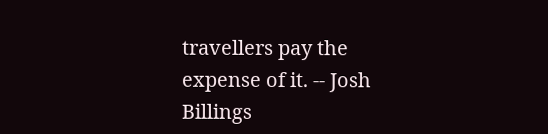travellers pay the expense of it. -- Josh Billings